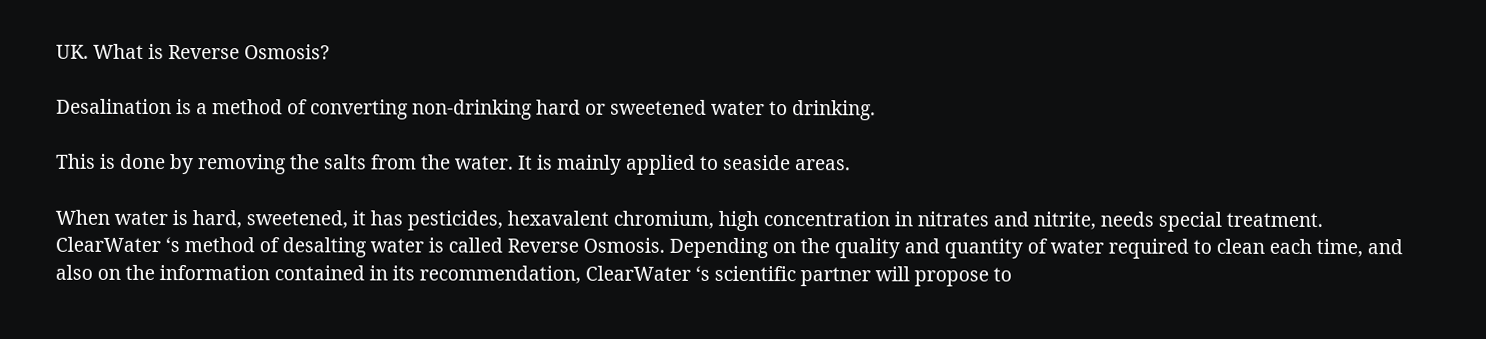UK. What is Reverse Osmosis?

Desalination is a method of converting non-drinking hard or sweetened water to drinking.

This is done by removing the salts from the water. It is mainly applied to seaside areas.

When water is hard, sweetened, it has pesticides, hexavalent chromium, high concentration in nitrates and nitrite, needs special treatment.
ClearWater ‘s method of desalting water is called Reverse Osmosis. Depending on the quality and quantity of water required to clean each time, and also on the information contained in its recommendation, ClearWater ‘s scientific partner will propose to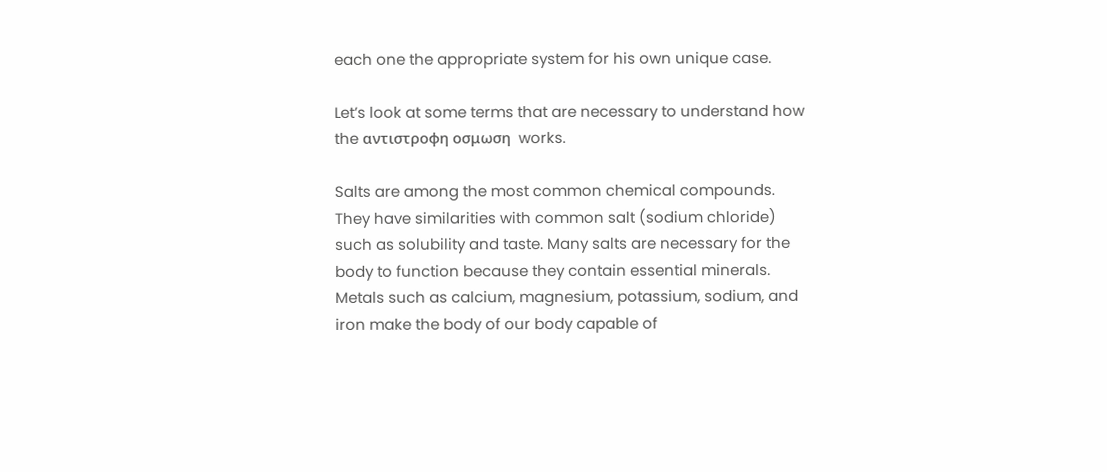each one the appropriate system for his own unique case.

Let’s look at some terms that are necessary to understand how the αντιστροφη οσμωση  works.

Salts are among the most common chemical compounds. They have similarities with common salt (sodium chloride) such as solubility and taste. Many salts are necessary for the body to function because they contain essential minerals.
Metals such as calcium, magnesium, potassium, sodium, and iron make the body of our body capable of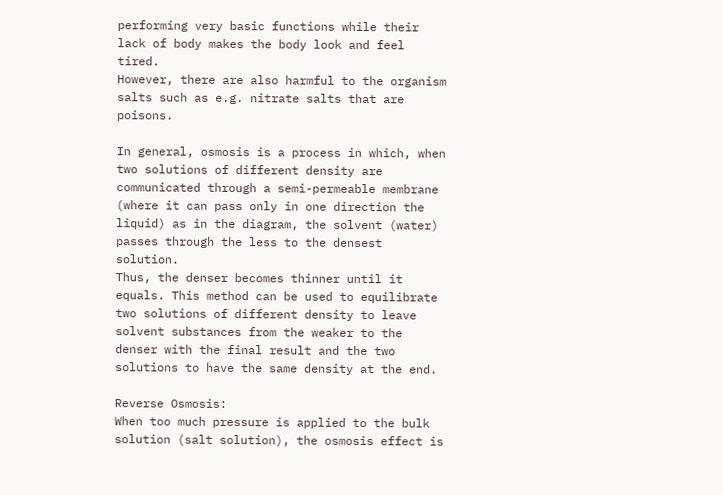performing very basic functions while their lack of body makes the body look and feel tired.
However, there are also harmful to the organism salts such as e.g. nitrate salts that are poisons.

In general, osmosis is a process in which, when two solutions of different density are communicated through a semi-permeable membrane (where it can pass only in one direction the liquid) as in the diagram, the solvent (water) passes through the less to the densest solution.
Thus, the denser becomes thinner until it equals. This method can be used to equilibrate two solutions of different density to leave solvent substances from the weaker to the denser with the final result and the two solutions to have the same density at the end.

Reverse Osmosis:
When too much pressure is applied to the bulk solution (salt solution), the osmosis effect is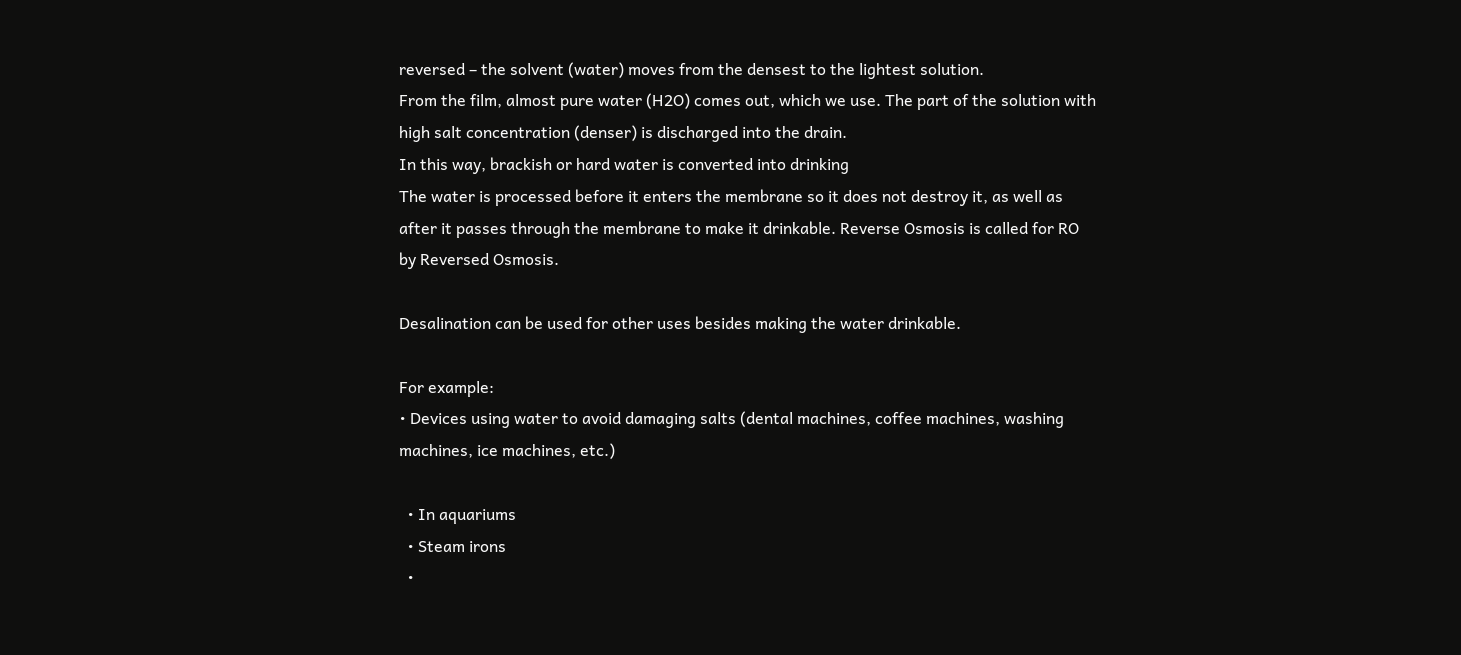reversed – the solvent (water) moves from the densest to the lightest solution.
From the film, almost pure water (H2O) comes out, which we use. The part of the solution with high salt concentration (denser) is discharged into the drain.
In this way, brackish or hard water is converted into drinking
The water is processed before it enters the membrane so it does not destroy it, as well as after it passes through the membrane to make it drinkable. Reverse Osmosis is called for RO by Reversed Osmosis.

Desalination can be used for other uses besides making the water drinkable.

For example:
• Devices using water to avoid damaging salts (dental machines, coffee machines, washing machines, ice machines, etc.)

  • In aquariums
  • Steam irons
  •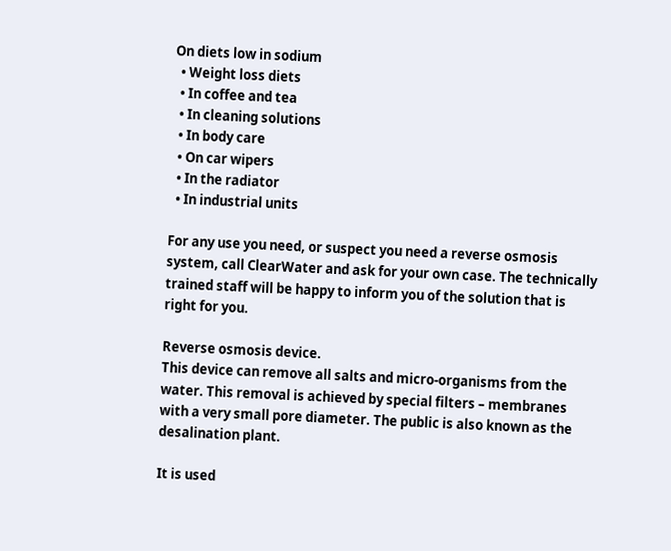On diets low in sodium
  • Weight loss diets
  • In coffee and tea
  • In cleaning solutions
  • In body care
  • On car wipers
  • In the radiator
  • In industrial units

For any use you need, or suspect you need a reverse osmosis system, call ClearWater and ask for your own case. The technically trained staff will be happy to inform you of the solution that is right for you.

Reverse osmosis device.
This device can remove all salts and micro-organisms from the water. This removal is achieved by special filters – membranes with a very small pore diameter. The public is also known as the desalination plant.

It is used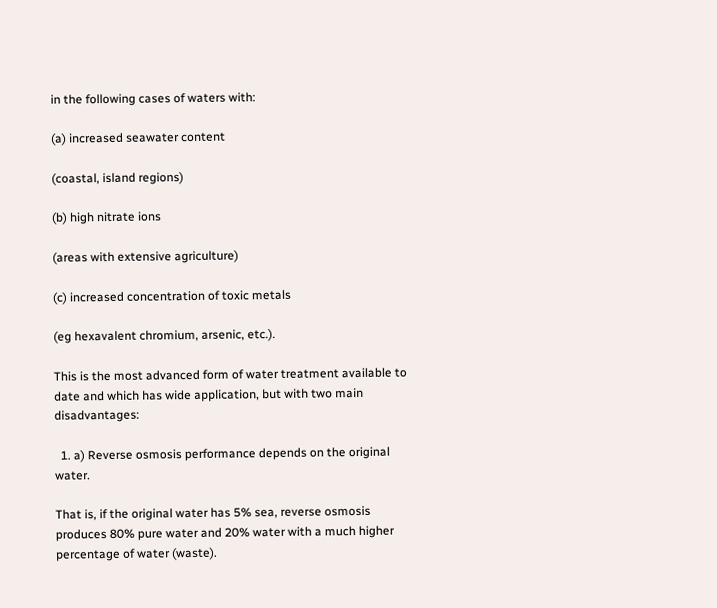in the following cases of waters with:

(a) increased seawater content

(coastal, island regions)

(b) high nitrate ions

(areas with extensive agriculture)

(c) increased concentration of toxic metals

(eg hexavalent chromium, arsenic, etc.).

This is the most advanced form of water treatment available to date and which has wide application, but with two main disadvantages:

  1. a) Reverse osmosis performance depends on the original water.

That is, if the original water has 5% sea, reverse osmosis produces 80% pure water and 20% water with a much higher percentage of water (waste).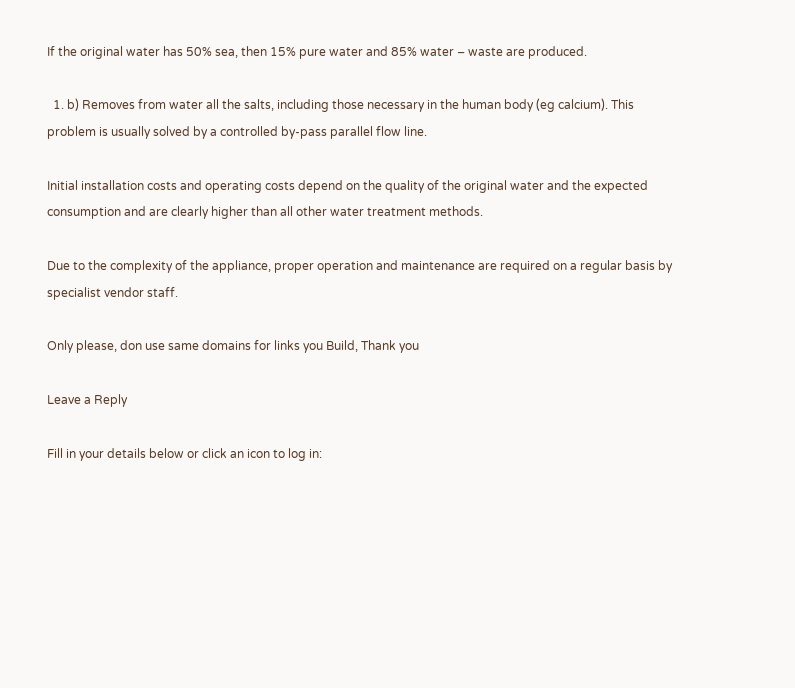If the original water has 50% sea, then 15% pure water and 85% water – waste are produced.

  1. b) Removes from water all the salts, including those necessary in the human body (eg calcium). This problem is usually solved by a controlled by-pass parallel flow line.

Initial installation costs and operating costs depend on the quality of the original water and the expected consumption and are clearly higher than all other water treatment methods.

Due to the complexity of the appliance, proper operation and maintenance are required on a regular basis by specialist vendor staff.

Only please, don use same domains for links you Build, Thank you

Leave a Reply

Fill in your details below or click an icon to log in: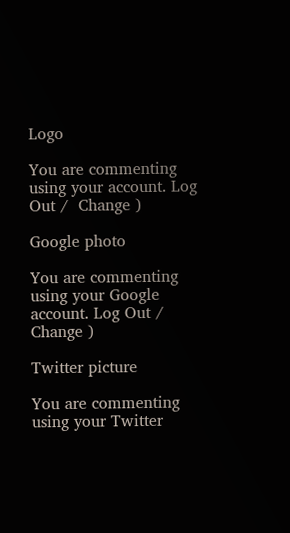Logo

You are commenting using your account. Log Out /  Change )

Google photo

You are commenting using your Google account. Log Out /  Change )

Twitter picture

You are commenting using your Twitter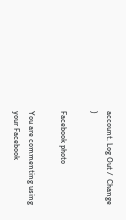account. Log Out /  Change )

Facebook photo

You are commenting using your Facebook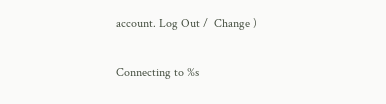account. Log Out /  Change )

Connecting to %s